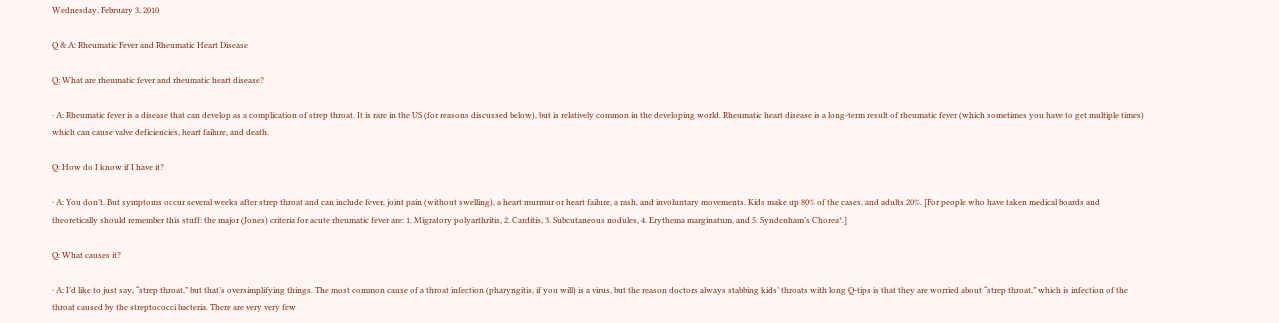Wednesday, February 3, 2010

Q & A: Rheumatic Fever and Rheumatic Heart Disease

Q: What are rheumatic fever and rheumatic heart disease?

· A: Rheumatic fever is a disease that can develop as a complication of strep throat. It is rare in the US (for reasons discussed below), but is relatively common in the developing world. Rheumatic heart disease is a long-term result of rheumatic fever (which sometimes you have to get multiple times) which can cause valve deficiencies, heart failure, and death.

Q: How do I know if I have it?

· A: You don’t. But symptoms occur several weeks after strep throat and can include fever, joint pain (without swelling), a heart murmur or heart failure, a rash, and involuntary movements. Kids make up 80% of the cases, and adults 20%. [For people who have taken medical boards and theoretically should remember this stuff: the major (Jones) criteria for acute rheumatic fever are: 1. Migratory polyarthritis, 2. Carditis, 3. Subcutaneous nodules, 4. Erythema marginatum, and 5. Syndenham’s Chorea*.]

Q: What causes it?

· A: I’d like to just say, “strep throat,” but that’s oversimplifying things. The most common cause of a throat infection (pharyngitis, if you will) is a virus, but the reason doctors always stabbing kids’ throats with long Q-tips is that they are worried about “strep throat,” which is infection of the throat caused by the streptococci bacteria. There are very very few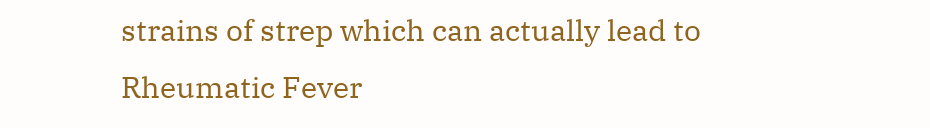strains of strep which can actually lead to Rheumatic Fever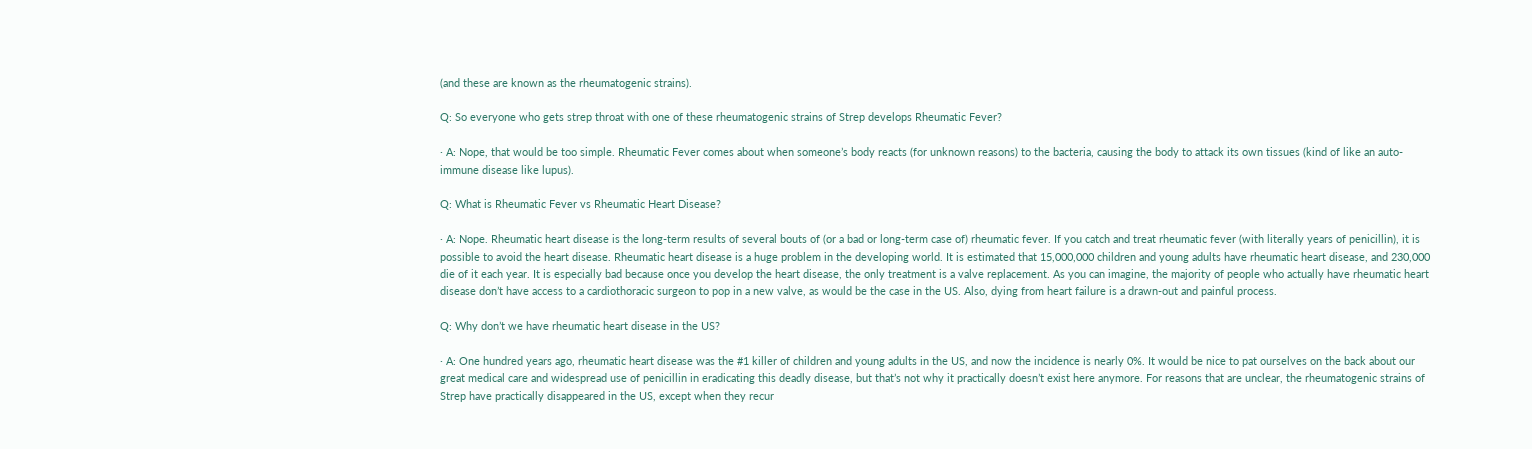(and these are known as the rheumatogenic strains).

Q: So everyone who gets strep throat with one of these rheumatogenic strains of Strep develops Rheumatic Fever?

· A: Nope, that would be too simple. Rheumatic Fever comes about when someone’s body reacts (for unknown reasons) to the bacteria, causing the body to attack its own tissues (kind of like an auto-immune disease like lupus).

Q: What is Rheumatic Fever vs Rheumatic Heart Disease?

· A: Nope. Rheumatic heart disease is the long-term results of several bouts of (or a bad or long-term case of) rheumatic fever. If you catch and treat rheumatic fever (with literally years of penicillin), it is possible to avoid the heart disease. Rheumatic heart disease is a huge problem in the developing world. It is estimated that 15,000,000 children and young adults have rheumatic heart disease, and 230,000 die of it each year. It is especially bad because once you develop the heart disease, the only treatment is a valve replacement. As you can imagine, the majority of people who actually have rheumatic heart disease don’t have access to a cardiothoracic surgeon to pop in a new valve, as would be the case in the US. Also, dying from heart failure is a drawn-out and painful process.

Q: Why don’t we have rheumatic heart disease in the US?

· A: One hundred years ago, rheumatic heart disease was the #1 killer of children and young adults in the US, and now the incidence is nearly 0%. It would be nice to pat ourselves on the back about our great medical care and widespread use of penicillin in eradicating this deadly disease, but that’s not why it practically doesn’t exist here anymore. For reasons that are unclear, the rheumatogenic strains of Strep have practically disappeared in the US, except when they recur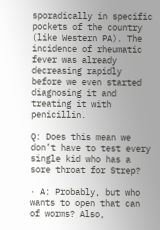sporadically in specific pockets of the country (like Western PA). The incidence of rheumatic fever was already decreasing rapidly before we even started diagnosing it and treating it with penicillin.

Q: Does this mean we don’t have to test every single kid who has a sore throat for Strep?

· A: Probably, but who wants to open that can of worms? Also,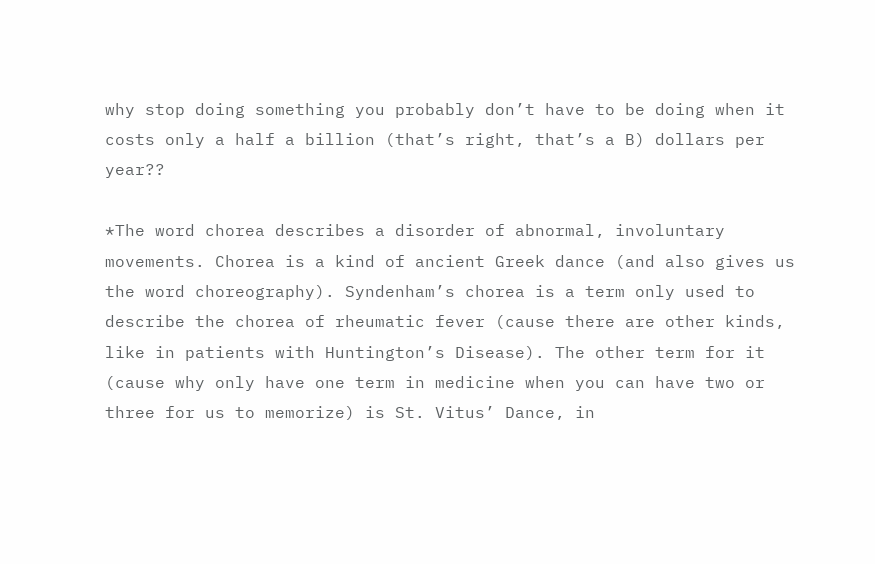why stop doing something you probably don’t have to be doing when it costs only a half a billion (that’s right, that’s a B) dollars per year??

*The word chorea describes a disorder of abnormal, involuntary movements. Chorea is a kind of ancient Greek dance (and also gives us the word choreography). Syndenham’s chorea is a term only used to describe the chorea of rheumatic fever (cause there are other kinds, like in patients with Huntington’s Disease). The other term for it (cause why only have one term in medicine when you can have two or three for us to memorize) is St. Vitus’ Dance, in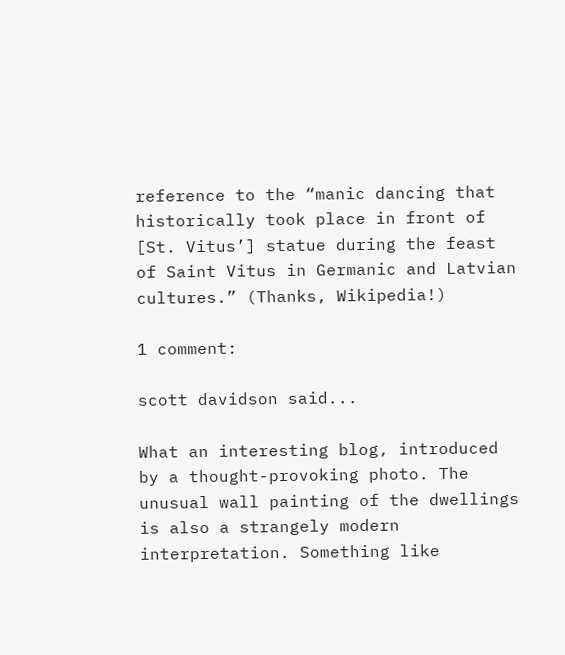reference to the “manic dancing that historically took place in front of [St. Vitus’] statue during the feast of Saint Vitus in Germanic and Latvian cultures.” (Thanks, Wikipedia!)

1 comment:

scott davidson said...

What an interesting blog, introduced by a thought-provoking photo. The unusual wall painting of the dwellings is also a strangely modern interpretation. Something like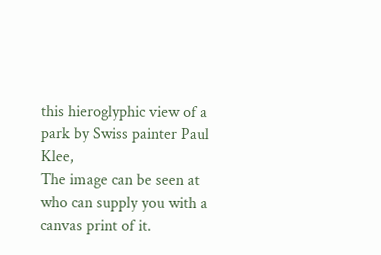this hieroglyphic view of a park by Swiss painter Paul Klee,
The image can be seen at who can supply you with a canvas print of it.